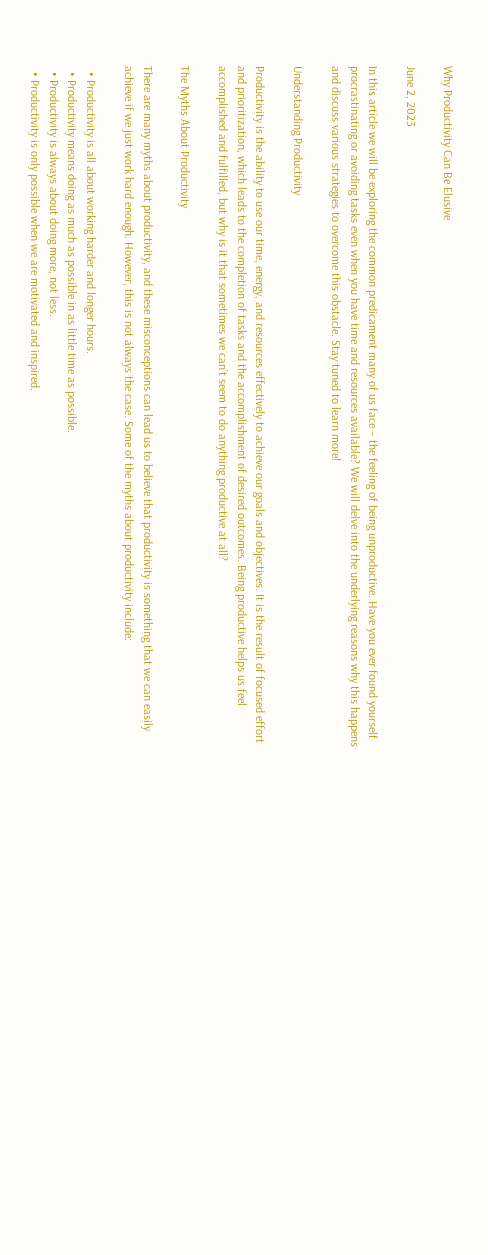Why Productivity Can Be Elusive

June 2, 2023

In this article we will be exploring the common predicament many of us face – the feeling of being unproductive. Have you ever found yourself procrastinating or avoiding tasks even when you have time and resources available? We will delve into the underlying reasons why this happens and discuss various strategies to overcome this obstacle. Stay tuned to learn more!

Understanding Productivity

Productivity is the ability to use our time, energy, and resources effectively to achieve our goals and objectives. It is the result of focused effort and prioritization, which leads to the completion of tasks and the accomplishment of desired outcomes. Being productive helps us feel accomplished and fulfilled, but why is it that sometimes we can’t seem to do anything productive at all?

The Myths About Productivity

There are many myths about productivity, and these misconceptions can lead us to believe that productivity is something that we can easily achieve if we just work hard enough. However, this is not always the case. Some of the myths about productivity include:

  • Productivity is all about working harder and longer hours.
  • Productivity means doing as much as possible in as little time as possible.
  • Productivity is always about doing more, not less.
  • Productivity is only possible when we are motivated and inspired.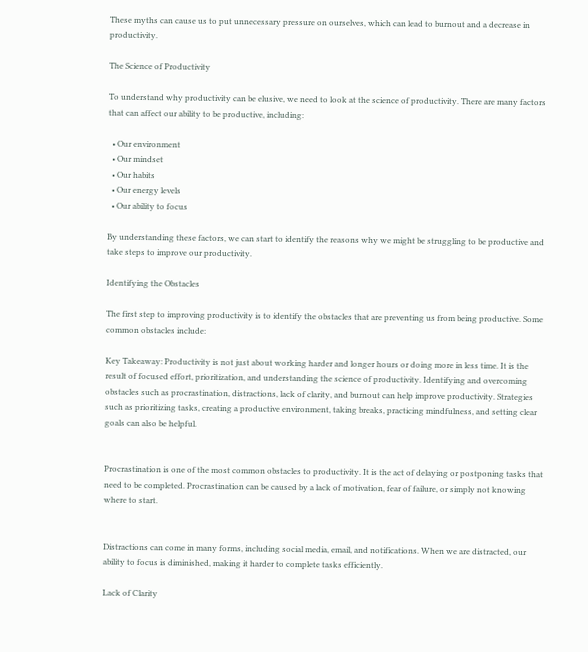These myths can cause us to put unnecessary pressure on ourselves, which can lead to burnout and a decrease in productivity.

The Science of Productivity

To understand why productivity can be elusive, we need to look at the science of productivity. There are many factors that can affect our ability to be productive, including:

  • Our environment
  • Our mindset
  • Our habits
  • Our energy levels
  • Our ability to focus

By understanding these factors, we can start to identify the reasons why we might be struggling to be productive and take steps to improve our productivity.

Identifying the Obstacles

The first step to improving productivity is to identify the obstacles that are preventing us from being productive. Some common obstacles include:

Key Takeaway: Productivity is not just about working harder and longer hours or doing more in less time. It is the result of focused effort, prioritization, and understanding the science of productivity. Identifying and overcoming obstacles such as procrastination, distractions, lack of clarity, and burnout can help improve productivity. Strategies such as prioritizing tasks, creating a productive environment, taking breaks, practicing mindfulness, and setting clear goals can also be helpful.


Procrastination is one of the most common obstacles to productivity. It is the act of delaying or postponing tasks that need to be completed. Procrastination can be caused by a lack of motivation, fear of failure, or simply not knowing where to start.


Distractions can come in many forms, including social media, email, and notifications. When we are distracted, our ability to focus is diminished, making it harder to complete tasks efficiently.

Lack of Clarity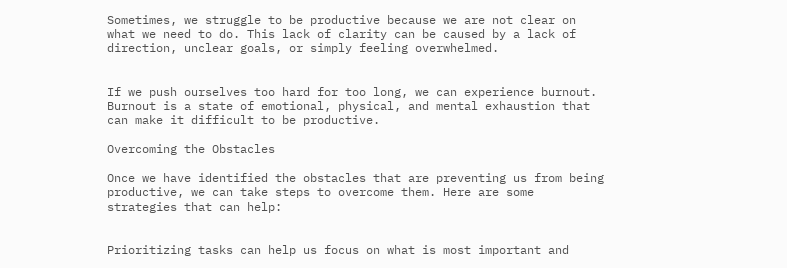Sometimes, we struggle to be productive because we are not clear on what we need to do. This lack of clarity can be caused by a lack of direction, unclear goals, or simply feeling overwhelmed.


If we push ourselves too hard for too long, we can experience burnout. Burnout is a state of emotional, physical, and mental exhaustion that can make it difficult to be productive.

Overcoming the Obstacles

Once we have identified the obstacles that are preventing us from being productive, we can take steps to overcome them. Here are some strategies that can help:


Prioritizing tasks can help us focus on what is most important and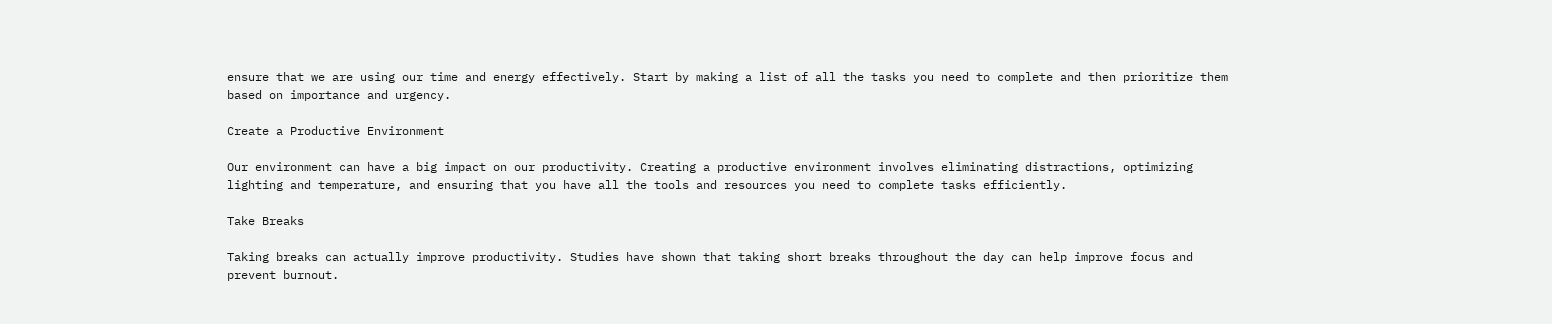ensure that we are using our time and energy effectively. Start by making a list of all the tasks you need to complete and then prioritize them based on importance and urgency.

Create a Productive Environment

Our environment can have a big impact on our productivity. Creating a productive environment involves eliminating distractions, optimizing lighting and temperature, and ensuring that you have all the tools and resources you need to complete tasks efficiently.

Take Breaks

Taking breaks can actually improve productivity. Studies have shown that taking short breaks throughout the day can help improve focus and prevent burnout.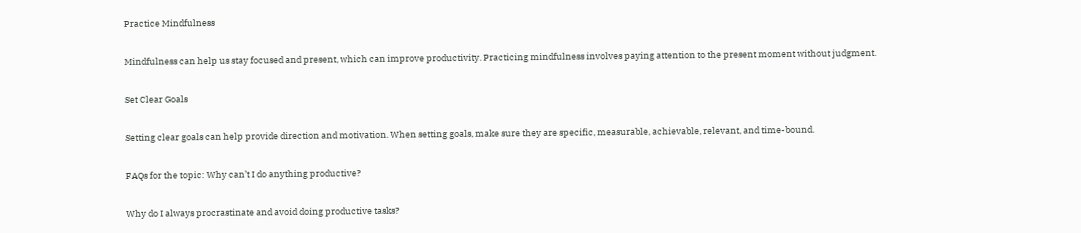Practice Mindfulness

Mindfulness can help us stay focused and present, which can improve productivity. Practicing mindfulness involves paying attention to the present moment without judgment.

Set Clear Goals

Setting clear goals can help provide direction and motivation. When setting goals, make sure they are specific, measurable, achievable, relevant, and time-bound.

FAQs for the topic: Why can’t I do anything productive?

Why do I always procrastinate and avoid doing productive tasks?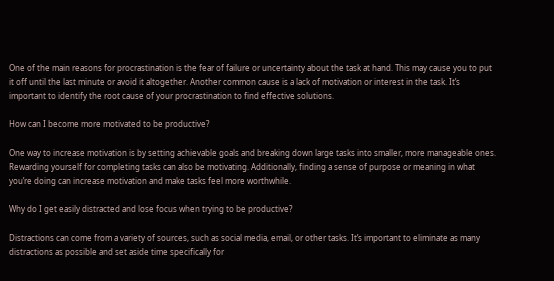One of the main reasons for procrastination is the fear of failure or uncertainty about the task at hand. This may cause you to put it off until the last minute or avoid it altogether. Another common cause is a lack of motivation or interest in the task. It’s important to identify the root cause of your procrastination to find effective solutions.

How can I become more motivated to be productive?

One way to increase motivation is by setting achievable goals and breaking down large tasks into smaller, more manageable ones. Rewarding yourself for completing tasks can also be motivating. Additionally, finding a sense of purpose or meaning in what you’re doing can increase motivation and make tasks feel more worthwhile.

Why do I get easily distracted and lose focus when trying to be productive?

Distractions can come from a variety of sources, such as social media, email, or other tasks. It’s important to eliminate as many distractions as possible and set aside time specifically for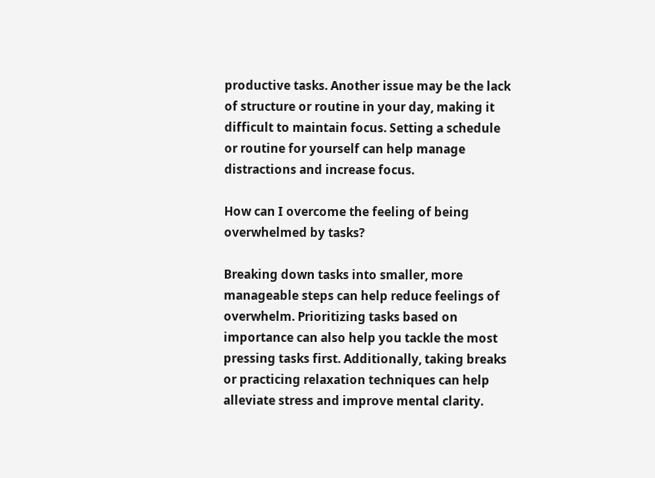productive tasks. Another issue may be the lack of structure or routine in your day, making it difficult to maintain focus. Setting a schedule or routine for yourself can help manage distractions and increase focus.

How can I overcome the feeling of being overwhelmed by tasks?

Breaking down tasks into smaller, more manageable steps can help reduce feelings of overwhelm. Prioritizing tasks based on importance can also help you tackle the most pressing tasks first. Additionally, taking breaks or practicing relaxation techniques can help alleviate stress and improve mental clarity.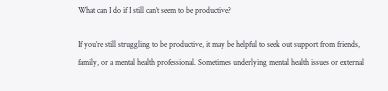What can I do if I still can’t seem to be productive?

If you’re still struggling to be productive, it may be helpful to seek out support from friends, family, or a mental health professional. Sometimes underlying mental health issues or external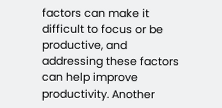factors can make it difficult to focus or be productive, and addressing these factors can help improve productivity. Another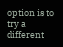option is to try a different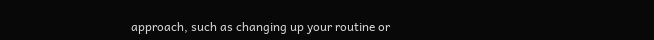approach, such as changing up your routine or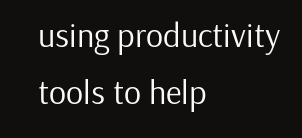using productivity tools to help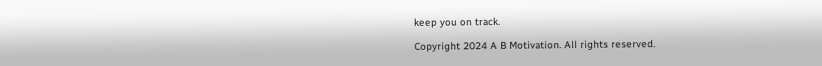keep you on track.

Copyright 2024 A B Motivation. All rights reserved.